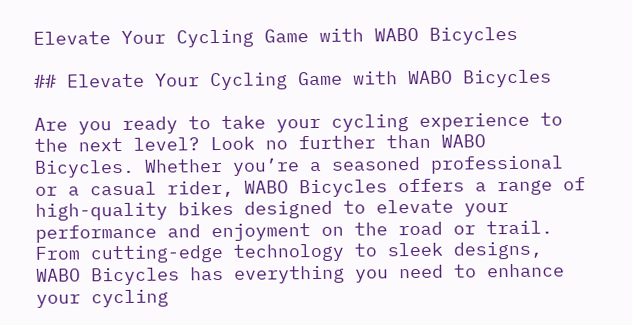Elevate Your Cycling Game with WABO Bicycles

## Elevate Your Cycling Game with WABO Bicycles

Are you ready to take your cycling experience to the next level? Look no further than WABO Bicycles. Whether you’re a seasoned professional or a casual rider, WABO Bicycles offers a range of high-quality bikes designed to elevate your performance and enjoyment on the road or trail. From cutting-edge technology to sleek designs, WABO Bicycles has everything you need to enhance your cycling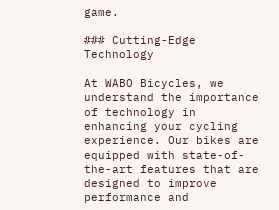game.

### Cutting-Edge Technology

At WABO Bicycles, we understand the importance of technology in enhancing your cycling experience. Our bikes are equipped with state-of-the-art features that are designed to improve performance and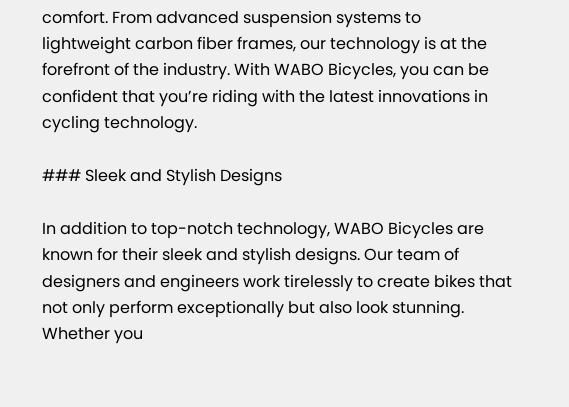comfort. From advanced suspension systems to lightweight carbon fiber frames, our technology is at the forefront of the industry. With WABO Bicycles, you can be confident that you’re riding with the latest innovations in cycling technology.

### Sleek and Stylish Designs

In addition to top-notch technology, WABO Bicycles are known for their sleek and stylish designs. Our team of designers and engineers work tirelessly to create bikes that not only perform exceptionally but also look stunning. Whether you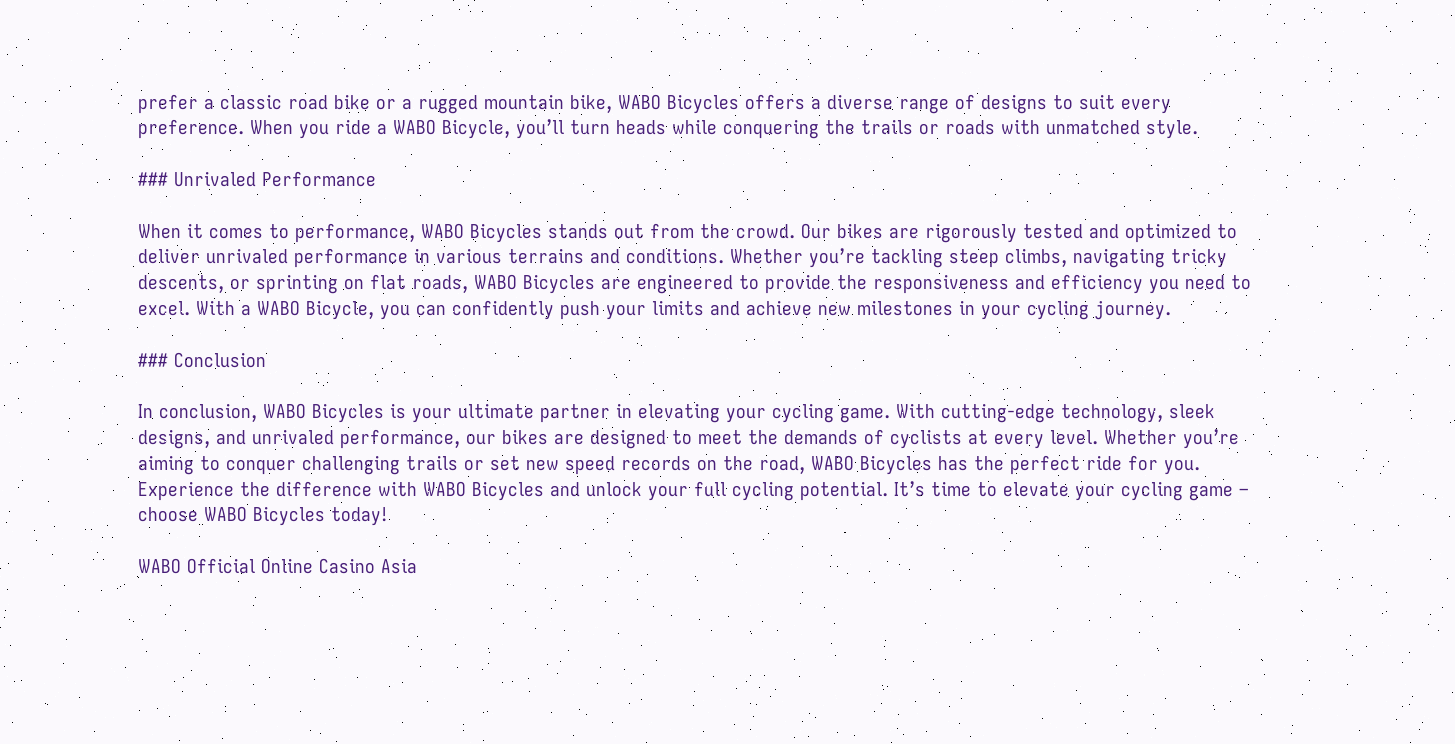prefer a classic road bike or a rugged mountain bike, WABO Bicycles offers a diverse range of designs to suit every preference. When you ride a WABO Bicycle, you’ll turn heads while conquering the trails or roads with unmatched style.

### Unrivaled Performance

When it comes to performance, WABO Bicycles stands out from the crowd. Our bikes are rigorously tested and optimized to deliver unrivaled performance in various terrains and conditions. Whether you’re tackling steep climbs, navigating tricky descents, or sprinting on flat roads, WABO Bicycles are engineered to provide the responsiveness and efficiency you need to excel. With a WABO Bicycle, you can confidently push your limits and achieve new milestones in your cycling journey.

### Conclusion

In conclusion, WABO Bicycles is your ultimate partner in elevating your cycling game. With cutting-edge technology, sleek designs, and unrivaled performance, our bikes are designed to meet the demands of cyclists at every level. Whether you’re aiming to conquer challenging trails or set new speed records on the road, WABO Bicycles has the perfect ride for you. Experience the difference with WABO Bicycles and unlock your full cycling potential. It’s time to elevate your cycling game – choose WABO Bicycles today!

WABO Official Online Casino Asia